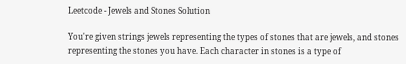Leetcode - Jewels and Stones Solution

You're given strings jewels representing the types of stones that are jewels, and stones representing the stones you have. Each character in stones is a type of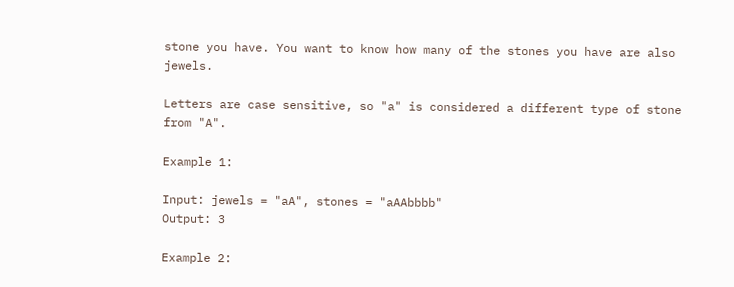stone you have. You want to know how many of the stones you have are also jewels.

Letters are case sensitive, so "a" is considered a different type of stone from "A".

Example 1:

Input: jewels = "aA", stones = "aAAbbbb"
Output: 3

Example 2: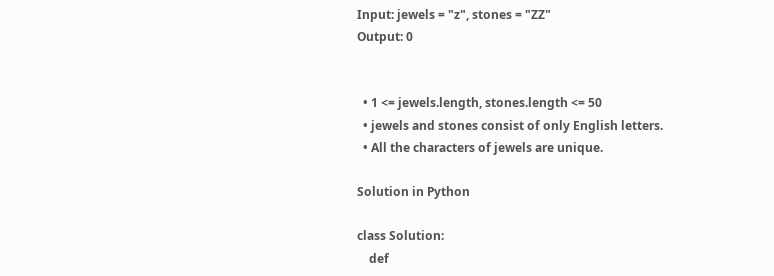Input: jewels = "z", stones = "ZZ"
Output: 0


  • 1 <= jewels.length, stones.length <= 50
  • jewels and stones consist of only English letters.
  • All the characters of jewels are unique.

Solution in Python

class Solution:
    def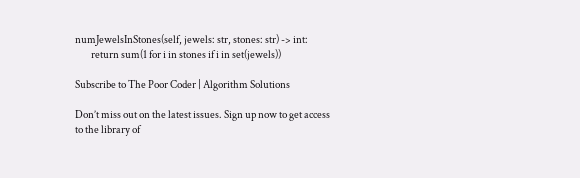numJewelsInStones(self, jewels: str, stones: str) -> int:
        return sum(1 for i in stones if i in set(jewels))

Subscribe to The Poor Coder | Algorithm Solutions

Don’t miss out on the latest issues. Sign up now to get access to the library of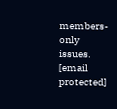members-only issues.
[email protected]